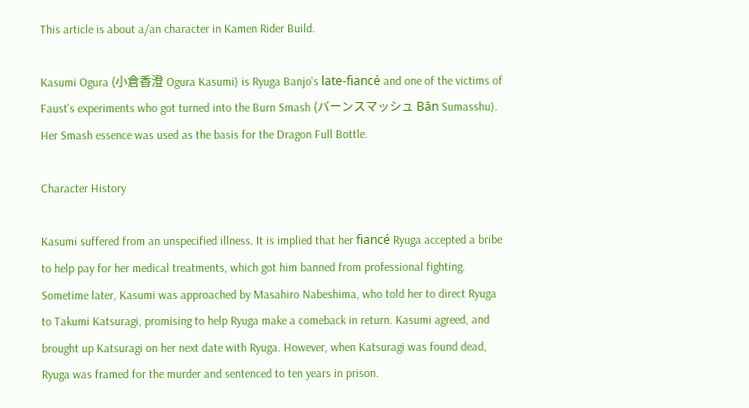This article is about a/an character in Kamen Rider Build.

Kasumi Ogura (小倉香澄 Ogura Kasumi) is Ryuga Banjo's late-fiancé and one of the victims of Faust's experiments who got turned into the Burn Smash (バーンスマッシュ Bān Sumasshu). Her Smash essence was used as the basis for the Dragon Full Bottle.

Character History

Kasumi suffered from an unspecified illness. It is implied that her fiancé Ryuga accepted a bribe to help pay for her medical treatments, which got him banned from professional fighting. Sometime later, Kasumi was approached by Masahiro Nabeshima, who told her to direct Ryuga to Takumi Katsuragi, promising to help Ryuga make a comeback in return. Kasumi agreed, and brought up Katsuragi on her next date with Ryuga. However, when Katsuragi was found dead, Ryuga was framed for the murder and sentenced to ten years in prison.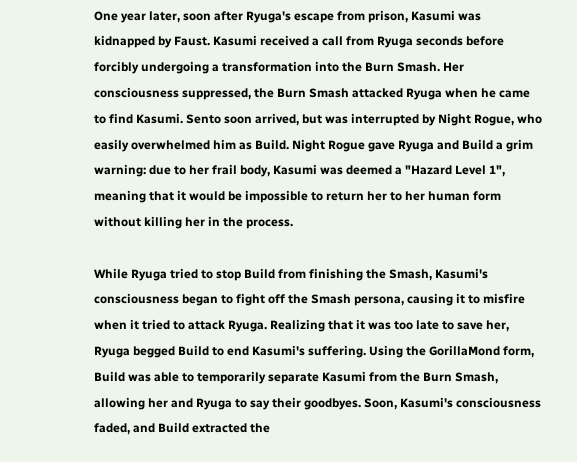One year later, soon after Ryuga's escape from prison, Kasumi was kidnapped by Faust. Kasumi received a call from Ryuga seconds before forcibly undergoing a transformation into the Burn Smash. Her consciousness suppressed, the Burn Smash attacked Ryuga when he came to find Kasumi. Sento soon arrived, but was interrupted by Night Rogue, who easily overwhelmed him as Build. Night Rogue gave Ryuga and Build a grim warning: due to her frail body, Kasumi was deemed a "Hazard Level 1", meaning that it would be impossible to return her to her human form without killing her in the process.

While Ryuga tried to stop Build from finishing the Smash, Kasumi's consciousness began to fight off the Smash persona, causing it to misfire when it tried to attack Ryuga. Realizing that it was too late to save her, Ryuga begged Build to end Kasumi's suffering. Using the GorillaMond form, Build was able to temporarily separate Kasumi from the Burn Smash, allowing her and Ryuga to say their goodbyes. Soon, Kasumi's consciousness faded, and Build extracted the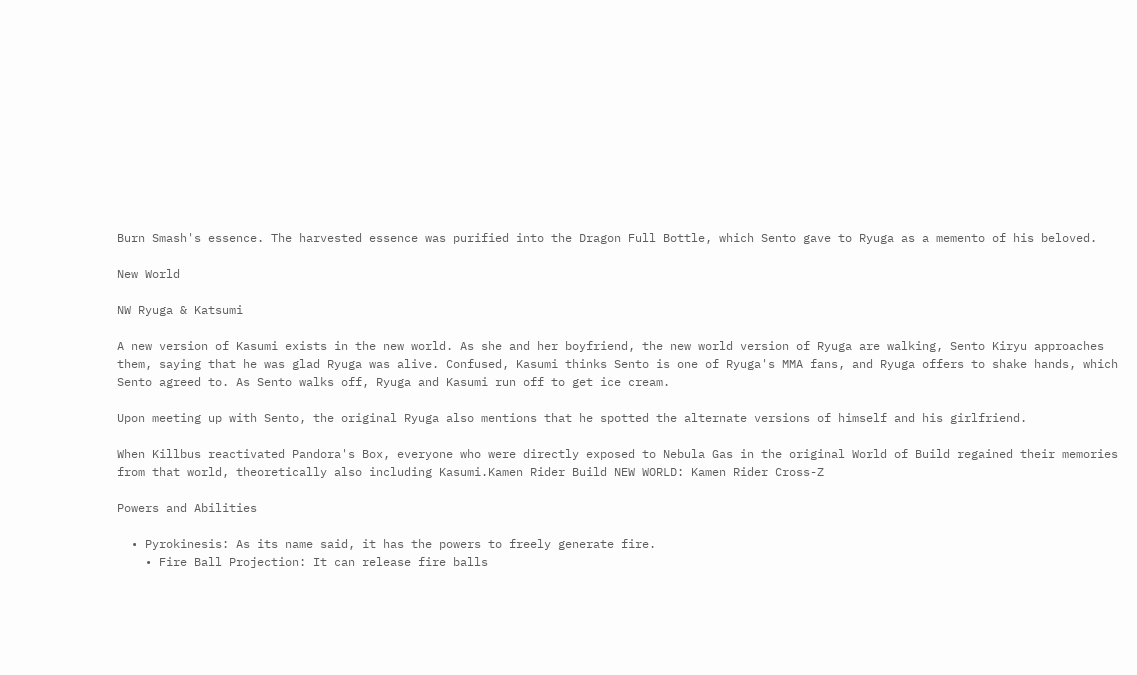Burn Smash's essence. The harvested essence was purified into the Dragon Full Bottle, which Sento gave to Ryuga as a memento of his beloved.

New World

NW Ryuga & Katsumi

A new version of Kasumi exists in the new world. As she and her boyfriend, the new world version of Ryuga are walking, Sento Kiryu approaches them, saying that he was glad Ryuga was alive. Confused, Kasumi thinks Sento is one of Ryuga's MMA fans, and Ryuga offers to shake hands, which Sento agreed to. As Sento walks off, Ryuga and Kasumi run off to get ice cream.

Upon meeting up with Sento, the original Ryuga also mentions that he spotted the alternate versions of himself and his girlfriend.

When Killbus reactivated Pandora's Box, everyone who were directly exposed to Nebula Gas in the original World of Build regained their memories from that world, theoretically also including Kasumi.Kamen Rider Build NEW WORLD: Kamen Rider Cross-Z

Powers and Abilities

  • Pyrokinesis: As its name said, it has the powers to freely generate fire.
    • Fire Ball Projection: It can release fire balls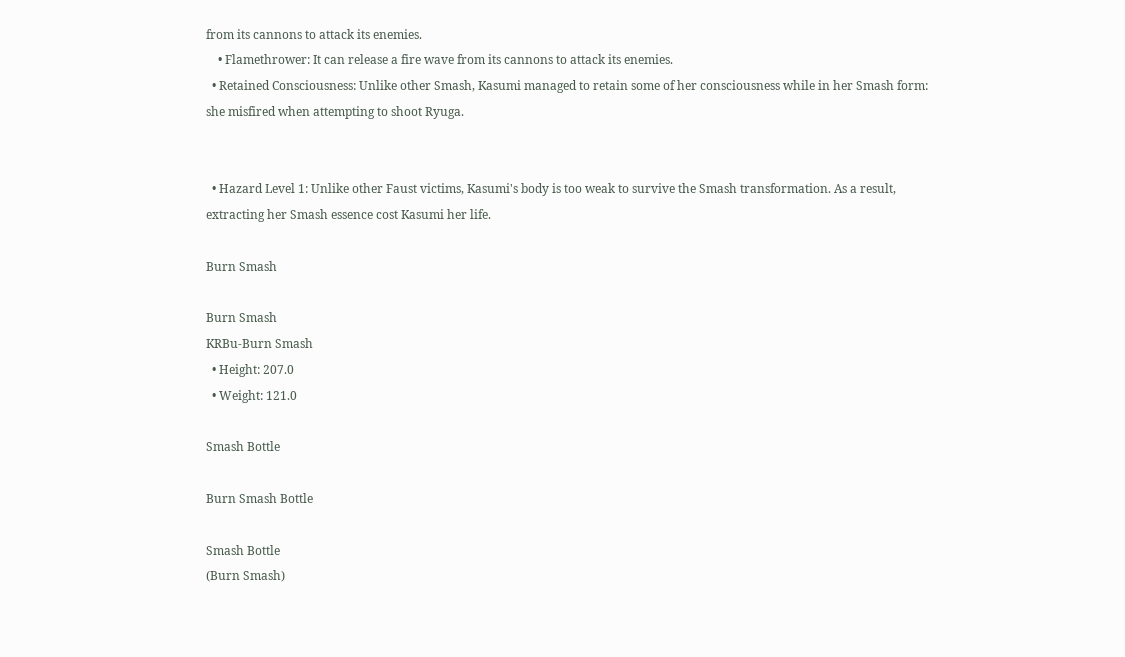from its cannons to attack its enemies.
    • Flamethrower: It can release a fire wave from its cannons to attack its enemies.
  • Retained Consciousness: Unlike other Smash, Kasumi managed to retain some of her consciousness while in her Smash form: she misfired when attempting to shoot Ryuga.


  • Hazard Level 1: Unlike other Faust victims, Kasumi's body is too weak to survive the Smash transformation. As a result, extracting her Smash essence cost Kasumi her life.

Burn Smash

Burn Smash
KRBu-Burn Smash
  • Height: 207.0
  • Weight: 121.0

Smash Bottle

Burn Smash Bottle

Smash Bottle
(Burn Smash)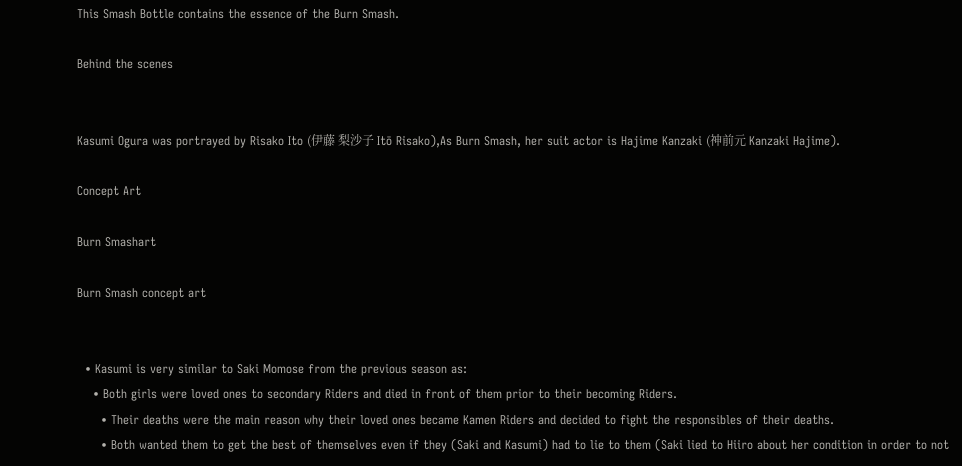This Smash Bottle contains the essence of the Burn Smash.

Behind the scenes


Kasumi Ogura was portrayed by Risako Ito (伊藤 梨沙子 Itō Risako),As Burn Smash, her suit actor is Hajime Kanzaki (神前元 Kanzaki Hajime).

Concept Art

Burn Smashart

Burn Smash concept art


  • Kasumi is very similar to Saki Momose from the previous season as:
    • Both girls were loved ones to secondary Riders and died in front of them prior to their becoming Riders.
      • Their deaths were the main reason why their loved ones became Kamen Riders and decided to fight the responsibles of their deaths.
      • Both wanted them to get the best of themselves even if they (Saki and Kasumi) had to lie to them (Saki lied to Hiiro about her condition in order to not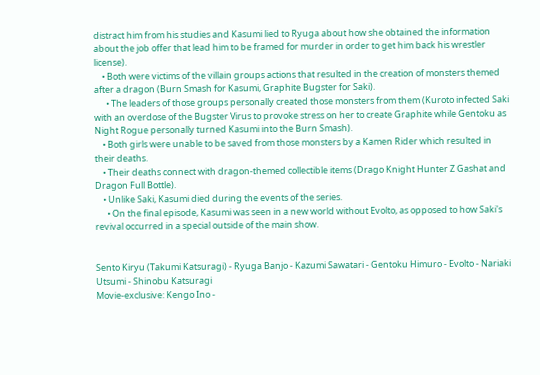distract him from his studies and Kasumi lied to Ryuga about how she obtained the information about the job offer that lead him to be framed for murder in order to get him back his wrestler license).
    • Both were victims of the villain groups actions that resulted in the creation of monsters themed after a dragon (Burn Smash for Kasumi, Graphite Bugster for Saki).
      • The leaders of those groups personally created those monsters from them (Kuroto infected Saki with an overdose of the Bugster Virus to provoke stress on her to create Graphite while Gentoku as Night Rogue personally turned Kasumi into the Burn Smash).
    • Both girls were unable to be saved from those monsters by a Kamen Rider which resulted in their deaths.
    • Their deaths connect with dragon-themed collectible items (Drago Knight Hunter Z Gashat and Dragon Full Bottle).
    • Unlike Saki, Kasumi died during the events of the series.
      • On the final episode, Kasumi was seen in a new world without Evolto, as opposed to how Saki's revival occurred in a special outside of the main show.


Sento Kiryu (Takumi Katsuragi) - Ryuga Banjo - Kazumi Sawatari - Gentoku Himuro - Evolto - Nariaki Utsumi - Shinobu Katsuragi
Movie-exclusive: Kengo Ino -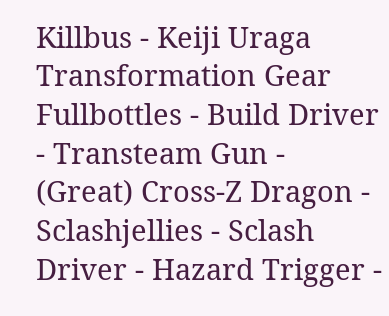Killbus - Keiji Uraga
Transformation Gear
Fullbottles - Build Driver - Transteam Gun - (Great) Cross-Z Dragon - Sclashjellies - Sclash Driver - Hazard Trigger -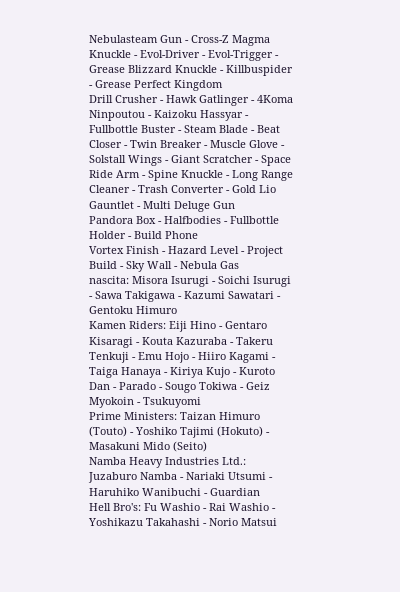Nebulasteam Gun - Cross-Z Magma Knuckle - Evol-Driver - Evol-Trigger - Grease Blizzard Knuckle - Killbuspider - Grease Perfect Kingdom
Drill Crusher - Hawk Gatlinger - 4Koma Ninpoutou - Kaizoku Hassyar - Fullbottle Buster - Steam Blade - Beat Closer - Twin Breaker - Muscle Glove - Solstall Wings - Giant Scratcher - Space Ride Arm - Spine Knuckle - Long Range Cleaner - Trash Converter - Gold Lio Gauntlet - Multi Deluge Gun
Pandora Box - Halfbodies - Fullbottle Holder - Build Phone
Vortex Finish - Hazard Level - Project Build - Sky Wall - Nebula Gas
nascita: Misora Isurugi - Soichi Isurugi - Sawa Takigawa - Kazumi Sawatari - Gentoku Himuro
Kamen Riders: Eiji Hino - Gentaro Kisaragi - Kouta Kazuraba - Takeru Tenkuji - Emu Hojo - Hiiro Kagami - Taiga Hanaya - Kiriya Kujo - Kuroto Dan - Parado - Sougo Tokiwa - Geiz Myokoin - Tsukuyomi
Prime Ministers: Taizan Himuro (Touto) - Yoshiko Tajimi (Hokuto) - Masakuni Mido (Seito)
Namba Heavy Industries Ltd.: Juzaburo Namba - Nariaki Utsumi - Haruhiko Wanibuchi - Guardian
Hell Bro's: Fu Washio - Rai Washio - Yoshikazu Takahashi - Norio Matsui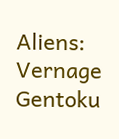Aliens: Vernage
Gentoku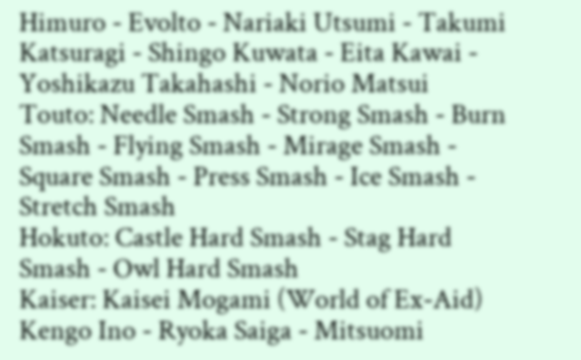Himuro - Evolto - Nariaki Utsumi - Takumi Katsuragi - Shingo Kuwata - Eita Kawai - Yoshikazu Takahashi - Norio Matsui
Touto: Needle Smash - Strong Smash - Burn Smash - Flying Smash - Mirage Smash - Square Smash - Press Smash - Ice Smash - Stretch Smash
Hokuto: Castle Hard Smash - Stag Hard Smash - Owl Hard Smash
Kaiser: Kaisei Mogami (World of Ex-Aid)
Kengo Ino - Ryoka Saiga - Mitsuomi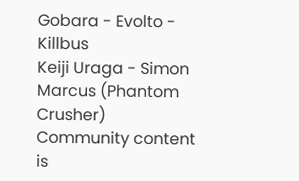Gobara - Evolto - Killbus
Keiji Uraga - Simon Marcus (Phantom Crusher)
Community content is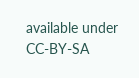available under CC-BY-SA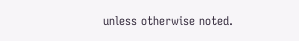unless otherwise noted.